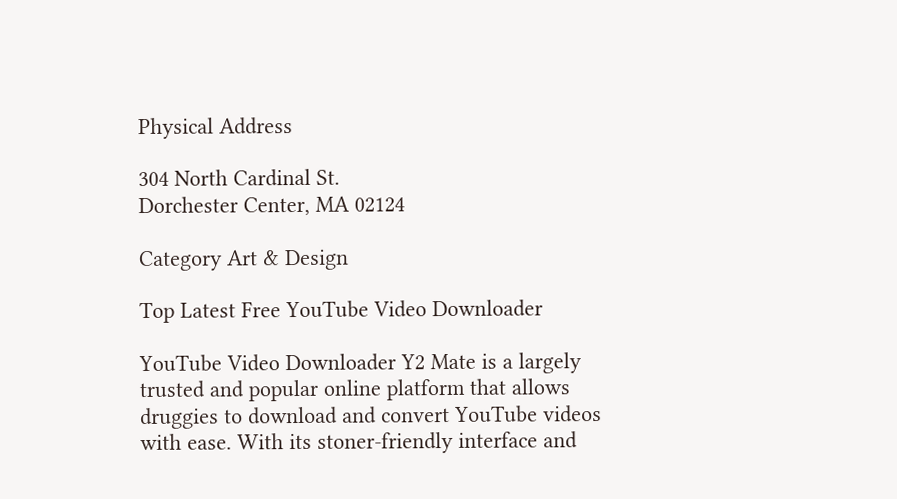Physical Address

304 North Cardinal St.
Dorchester Center, MA 02124

Category Art & Design

Top Latest Free YouTube Video Downloader

YouTube Video Downloader Y2 Mate is a largely trusted and popular online platform that allows druggies to download and convert YouTube videos with ease. With its stoner-friendly interface and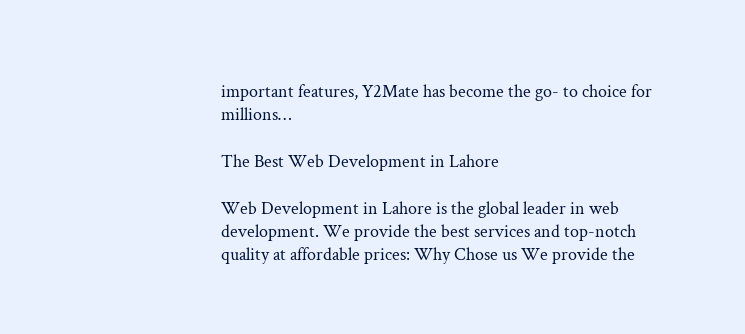important features, Y2Mate has become the go- to choice for millions…

The Best Web Development in Lahore

Web Development in Lahore is the global leader in web development. We provide the best services and top-notch quality at affordable prices: Why Chose us We provide the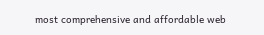most comprehensive and affordable web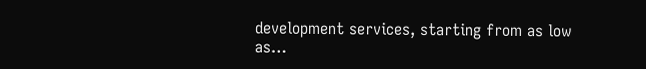development services, starting from as low as…